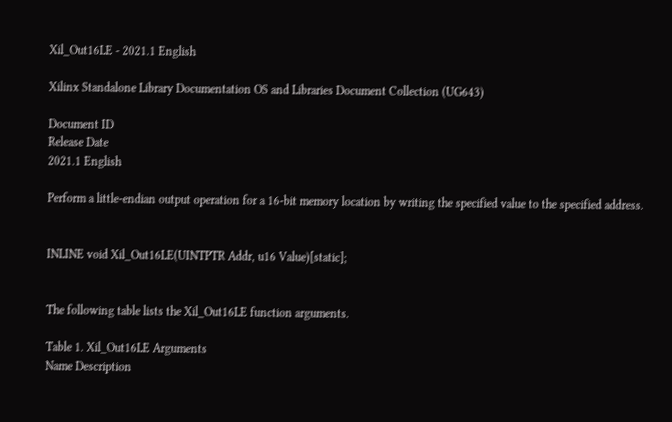Xil_Out16LE - 2021.1 English

Xilinx Standalone Library Documentation OS and Libraries Document Collection (UG643)

Document ID
Release Date
2021.1 English

Perform a little-endian output operation for a 16-bit memory location by writing the specified value to the specified address.


INLINE void Xil_Out16LE(UINTPTR Addr, u16 Value)[static];


The following table lists the Xil_Out16LE function arguments.

Table 1. Xil_Out16LE Arguments
Name Description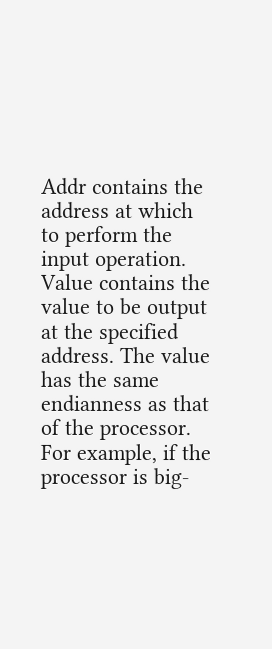Addr contains the address at which to perform the input operation.
Value contains the value to be output at the specified address. The value has the same endianness as that of the processor. For example, if the processor is big-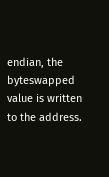endian, the byteswapped value is written to the address.